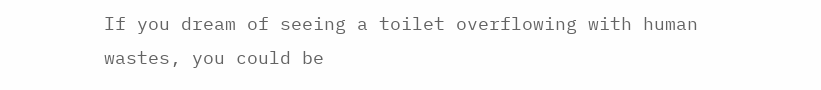If you dream of seeing a toilet overflowing with human wastes, you could be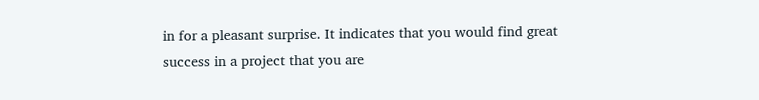in for a pleasant surprise. It indicates that you would find great success in a project that you are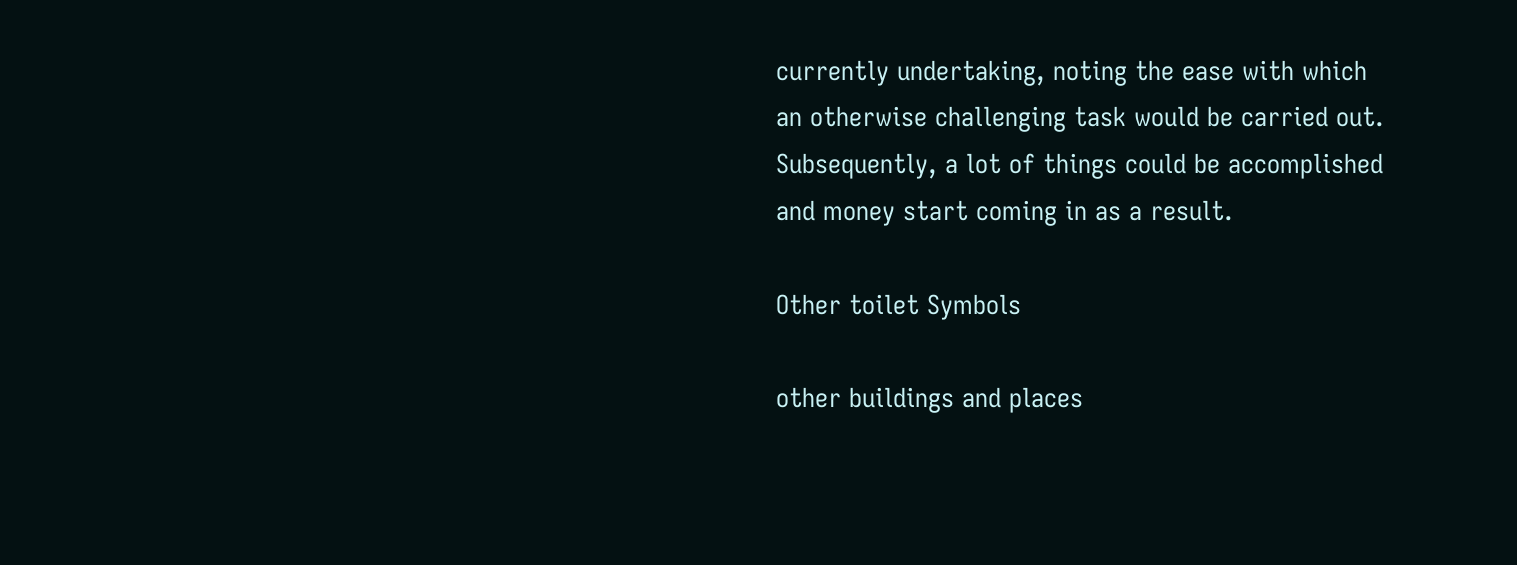currently undertaking, noting the ease with which an otherwise challenging task would be carried out. Subsequently, a lot of things could be accomplished and money start coming in as a result.

Other toilet Symbols

other buildings and places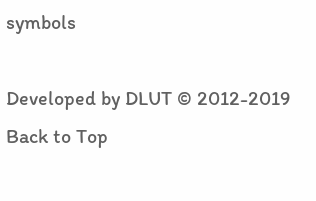symbols

Developed by DLUT © 2012-2019 Back to Top